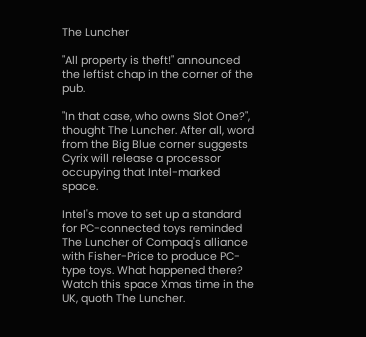The Luncher

"All property is theft!" announced the leftist chap in the corner of the pub.

"In that case, who owns Slot One?", thought The Luncher. After all, word from the Big Blue corner suggests Cyrix will release a processor occupying that Intel-marked space.

Intel's move to set up a standard for PC-connected toys reminded The Luncher of Compaq's alliance with Fisher-Price to produce PC-type toys. What happened there? Watch this space Xmas time in the UK, quoth The Luncher.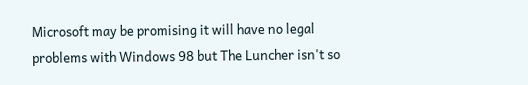Microsoft may be promising it will have no legal problems with Windows 98 but The Luncher isn't so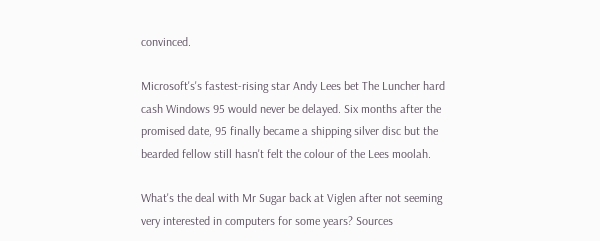convinced.

Microsoft's's fastest-rising star Andy Lees bet The Luncher hard cash Windows 95 would never be delayed. Six months after the promised date, 95 finally became a shipping silver disc but the bearded fellow still hasn't felt the colour of the Lees moolah.

What's the deal with Mr Sugar back at Viglen after not seeming very interested in computers for some years? Sources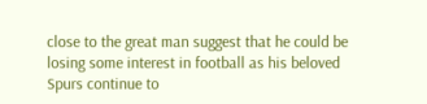close to the great man suggest that he could be losing some interest in football as his beloved Spurs continue to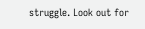struggle. Look out for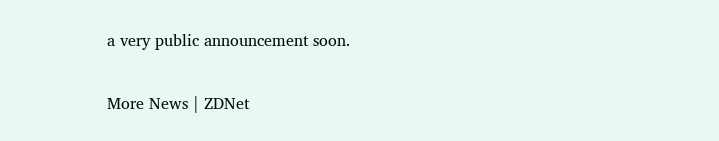a very public announcement soon.

More News | ZDNet